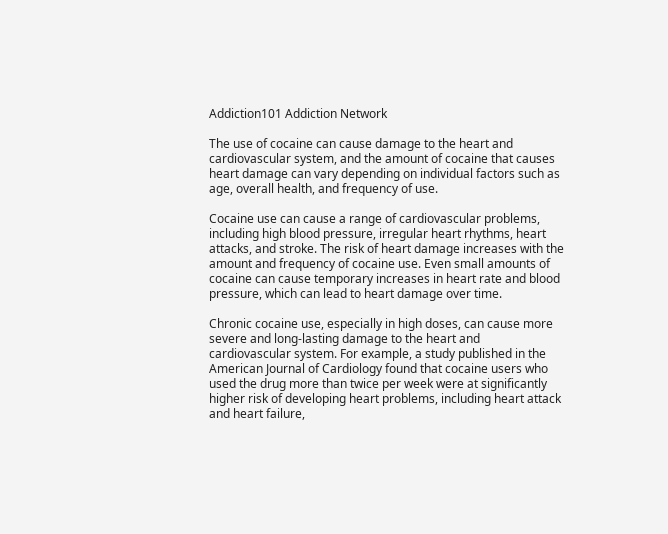Addiction101 Addiction Network

The use of cocaine can cause damage to the heart and cardiovascular system, and the amount of cocaine that causes heart damage can vary depending on individual factors such as age, overall health, and frequency of use.

Cocaine use can cause a range of cardiovascular problems, including high blood pressure, irregular heart rhythms, heart attacks, and stroke. The risk of heart damage increases with the amount and frequency of cocaine use. Even small amounts of cocaine can cause temporary increases in heart rate and blood pressure, which can lead to heart damage over time.

Chronic cocaine use, especially in high doses, can cause more severe and long-lasting damage to the heart and cardiovascular system. For example, a study published in the American Journal of Cardiology found that cocaine users who used the drug more than twice per week were at significantly higher risk of developing heart problems, including heart attack and heart failure,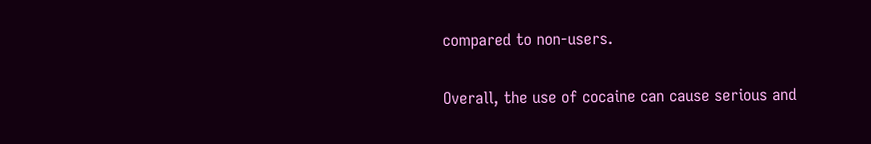compared to non-users.

Overall, the use of cocaine can cause serious and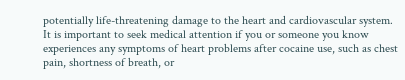potentially life-threatening damage to the heart and cardiovascular system. It is important to seek medical attention if you or someone you know experiences any symptoms of heart problems after cocaine use, such as chest pain, shortness of breath, or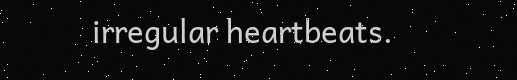irregular heartbeats.